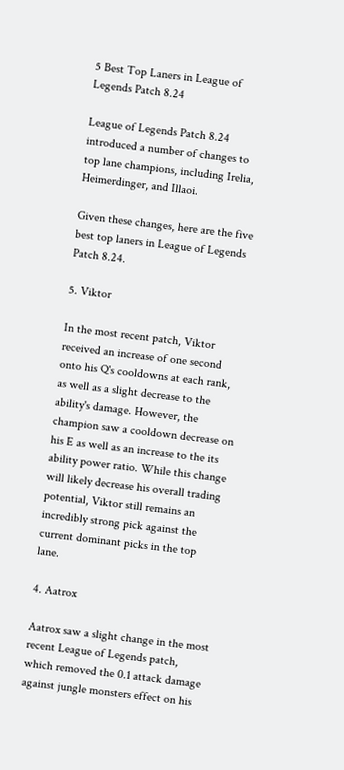5 Best Top Laners in League of Legends Patch 8.24

League of Legends Patch 8.24 introduced a number of changes to top lane champions, including Irelia, Heimerdinger, and Illaoi.

Given these changes, here are the five best top laners in League of Legends Patch 8.24.

5. Viktor

In the most recent patch, Viktor received an increase of one second onto his Q's cooldowns at each rank, as well as a slight decrease to the ability's damage. However, the champion saw a cooldown decrease on his E as well as an increase to the its ability power ratio. While this change will likely decrease his overall trading potential, Viktor still remains an incredibly strong pick against the current dominant picks in the top lane.

4. Aatrox

Aatrox saw a slight change in the most recent League of Legends patch, which removed the 0.1 attack damage against jungle monsters effect on his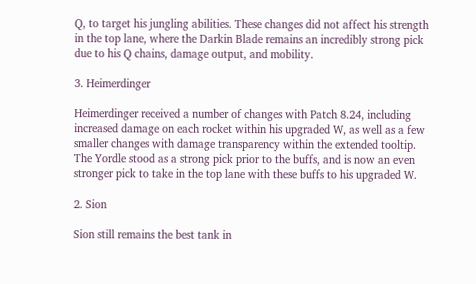Q, to target his jungling abilities. These changes did not affect his strength in the top lane, where the Darkin Blade remains an incredibly strong pick due to his Q chains, damage output, and mobility.

3. Heimerdinger

Heimerdinger received a number of changes with Patch 8.24, including increased damage on each rocket within his upgraded W, as well as a few smaller changes with damage transparency within the extended tooltip. The Yordle stood as a strong pick prior to the buffs, and is now an even stronger pick to take in the top lane with these buffs to his upgraded W.

2. Sion

Sion still remains the best tank in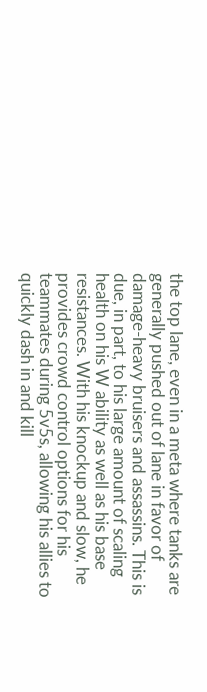the top lane, even in a meta where tanks are generally pushed out of lane in favor of damage-heavy bruisers and assassins. This is due, in part, to his large amount of scaling health on his W ability as well as his base resistances. With his knockup and slow, he provides crowd control options for his teammates during 5v5s, allowing his allies to quickly dash in and kill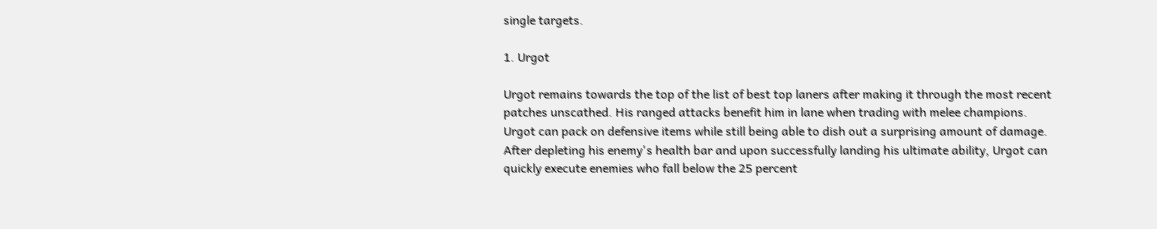single targets.

1. Urgot

Urgot remains towards the top of the list of best top laners after making it through the most recent patches unscathed. His ranged attacks benefit him in lane when trading with melee champions. Urgot can pack on defensive items while still being able to dish out a surprising amount of damage. After depleting his enemy's health bar and upon successfully landing his ultimate ability, Urgot can quickly execute enemies who fall below the 25 percent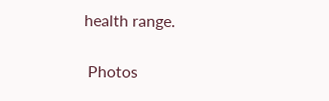health range.

 Photos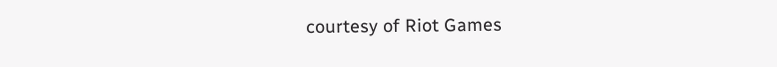courtesy of Riot Games